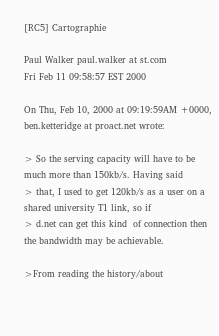[RC5] Cartographie

Paul Walker paul.walker at st.com
Fri Feb 11 09:58:57 EST 2000

On Thu, Feb 10, 2000 at 09:19:59AM +0000, ben.ketteridge at proact.net wrote:

> So the serving capacity will have to be much more than 150kb/s. Having said
> that, I used to get 120kb/s as a user on a shared university T1 link, so if
> d.net can get this kind  of connection then the bandwidth may be achievable.

>From reading the history/about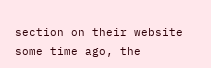section on their website some time ago, the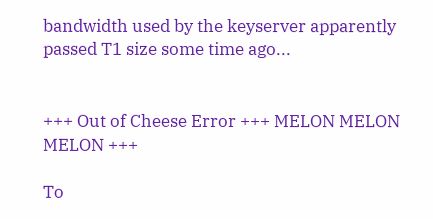bandwidth used by the keyserver apparently passed T1 size some time ago...


+++ Out of Cheese Error +++ MELON MELON MELON +++

To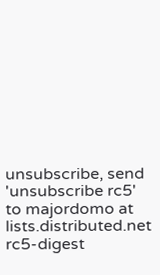unsubscribe, send 'unsubscribe rc5' to majordomo at lists.distributed.net
rc5-digest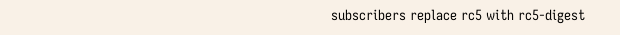subscribers replace rc5 with rc5-digest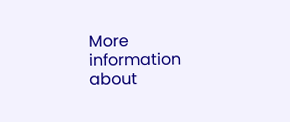More information about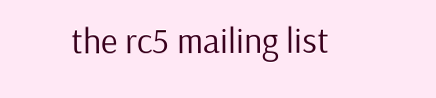the rc5 mailing list